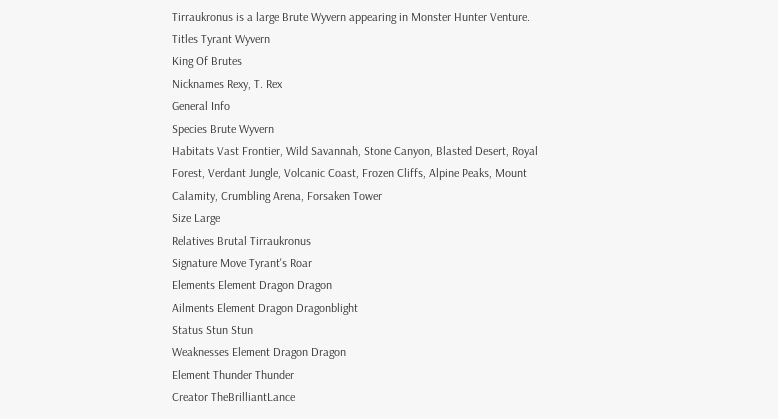Tirraukronus is a large Brute Wyvern appearing in Monster Hunter Venture.
Titles Tyrant Wyvern
King Of Brutes
Nicknames Rexy, T. Rex
General Info
Species Brute Wyvern
Habitats Vast Frontier, Wild Savannah, Stone Canyon, Blasted Desert, Royal Forest, Verdant Jungle, Volcanic Coast, Frozen Cliffs, Alpine Peaks, Mount Calamity, Crumbling Arena, Forsaken Tower
Size Large
Relatives Brutal Tirraukronus
Signature Move Tyrant's Roar
Elements Element Dragon Dragon
Ailments Element Dragon Dragonblight
Status Stun Stun
Weaknesses Element Dragon Dragon
Element Thunder Thunder
Creator TheBrilliantLance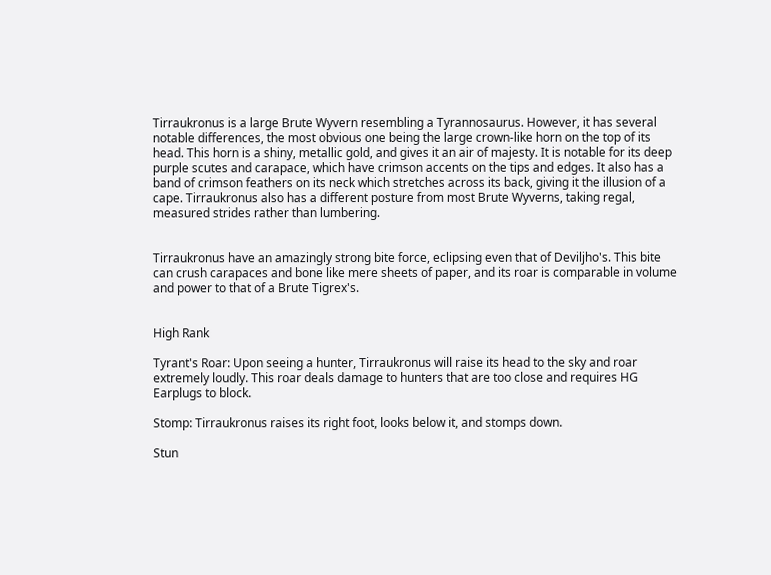Tirraukronus is a large Brute Wyvern resembling a Tyrannosaurus. However, it has several notable differences, the most obvious one being the large crown-like horn on the top of its head. This horn is a shiny, metallic gold, and gives it an air of majesty. It is notable for its deep purple scutes and carapace, which have crimson accents on the tips and edges. It also has a band of crimson feathers on its neck which stretches across its back, giving it the illusion of a cape. Tirraukronus also has a different posture from most Brute Wyverns, taking regal, measured strides rather than lumbering.


Tirraukronus have an amazingly strong bite force, eclipsing even that of Deviljho's. This bite can crush carapaces and bone like mere sheets of paper, and its roar is comparable in volume and power to that of a Brute Tigrex's.


High Rank

Tyrant's Roar: Upon seeing a hunter, Tirraukronus will raise its head to the sky and roar extremely loudly. This roar deals damage to hunters that are too close and requires HG Earplugs to block.

Stomp: Tirraukronus raises its right foot, looks below it, and stomps down.

Stun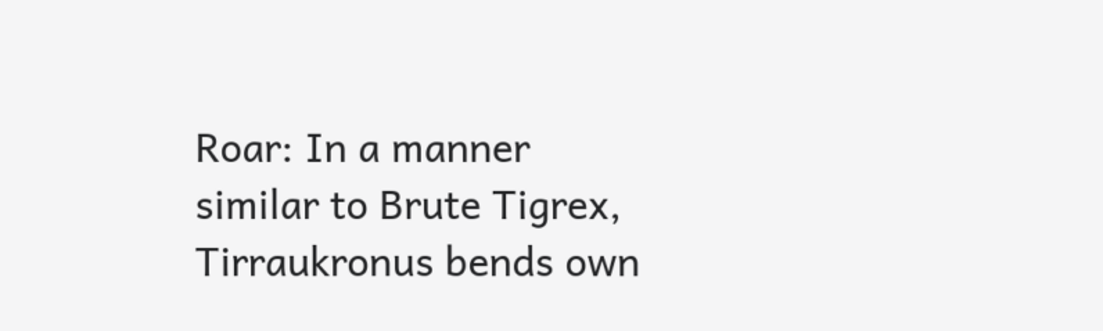Roar: In a manner similar to Brute Tigrex, Tirraukronus bends own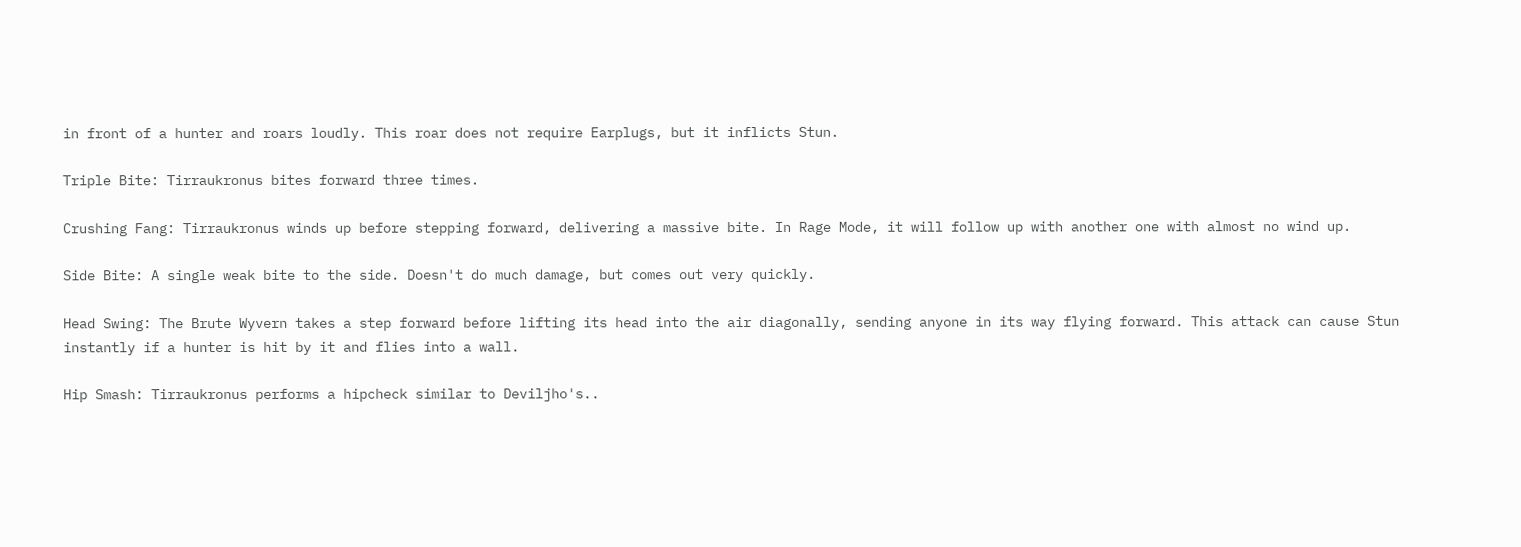in front of a hunter and roars loudly. This roar does not require Earplugs, but it inflicts Stun.

Triple Bite: Tirraukronus bites forward three times.

Crushing Fang: Tirraukronus winds up before stepping forward, delivering a massive bite. In Rage Mode, it will follow up with another one with almost no wind up.

Side Bite: A single weak bite to the side. Doesn't do much damage, but comes out very quickly.

Head Swing: The Brute Wyvern takes a step forward before lifting its head into the air diagonally, sending anyone in its way flying forward. This attack can cause Stun instantly if a hunter is hit by it and flies into a wall.

Hip Smash: Tirraukronus performs a hipcheck similar to Deviljho's..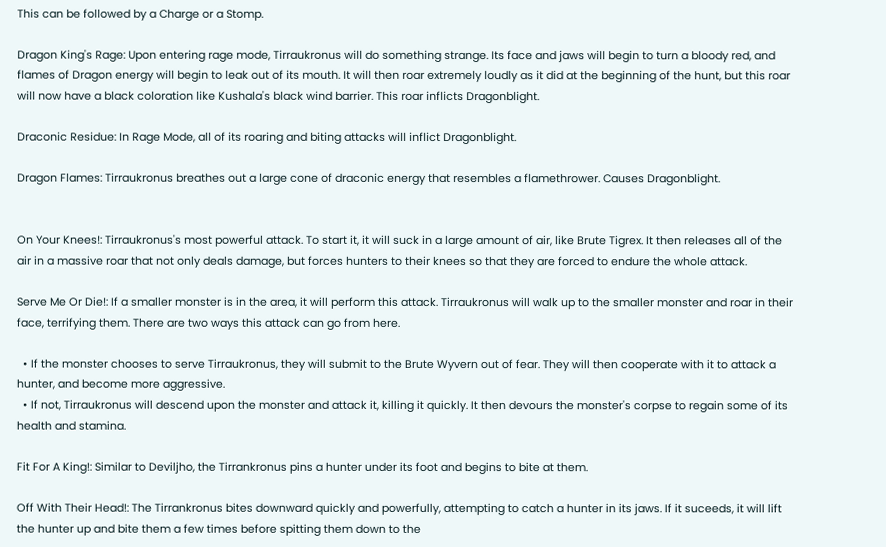This can be followed by a Charge or a Stomp.

Dragon King's Rage: Upon entering rage mode, Tirraukronus will do something strange. Its face and jaws will begin to turn a bloody red, and flames of Dragon energy will begin to leak out of its mouth. It will then roar extremely loudly as it did at the beginning of the hunt, but this roar will now have a black coloration like Kushala's black wind barrier. This roar inflicts Dragonblight.

Draconic Residue: In Rage Mode, all of its roaring and biting attacks will inflict Dragonblight.

Dragon Flames: Tirraukronus breathes out a large cone of draconic energy that resembles a flamethrower. Causes Dragonblight.


On Your Knees!: Tirraukronus's most powerful attack. To start it, it will suck in a large amount of air, like Brute Tigrex. It then releases all of the air in a massive roar that not only deals damage, but forces hunters to their knees so that they are forced to endure the whole attack.

Serve Me Or Die!: If a smaller monster is in the area, it will perform this attack. Tirraukronus will walk up to the smaller monster and roar in their face, terrifying them. There are two ways this attack can go from here.

  • If the monster chooses to serve Tirraukronus, they will submit to the Brute Wyvern out of fear. They will then cooperate with it to attack a hunter, and become more aggressive.
  • If not, Tirraukronus will descend upon the monster and attack it, killing it quickly. It then devours the monster's corpse to regain some of its health and stamina.

Fit For A King!: Similar to Deviljho, the Tirrankronus pins a hunter under its foot and begins to bite at them.

Off With Their Head!: The Tirrankronus bites downward quickly and powerfully, attempting to catch a hunter in its jaws. If it suceeds, it will lift the hunter up and bite them a few times before spitting them down to the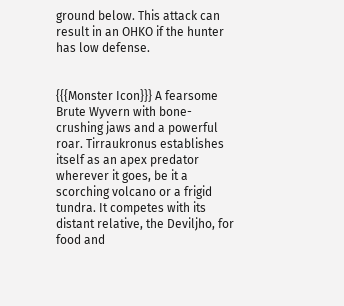ground below. This attack can result in an OHKO if the hunter has low defense.


{{{Monster Icon}}} A fearsome Brute Wyvern with bone-crushing jaws and a powerful roar. Tirraukronus establishes itself as an apex predator wherever it goes, be it a scorching volcano or a frigid tundra. It competes with its distant relative, the Deviljho, for food and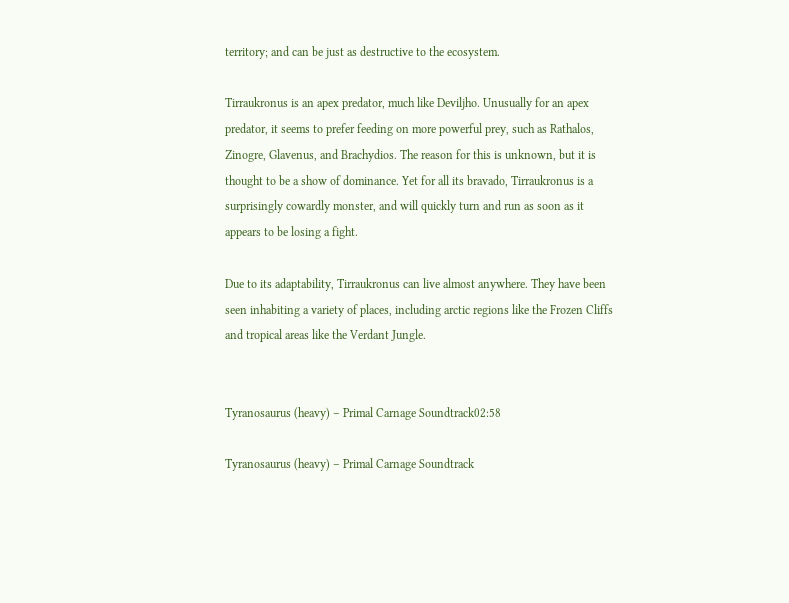territory; and can be just as destructive to the ecosystem.

Tirraukronus is an apex predator, much like Deviljho. Unusually for an apex predator, it seems to prefer feeding on more powerful prey, such as Rathalos, Zinogre, Glavenus, and Brachydios. The reason for this is unknown, but it is thought to be a show of dominance. Yet for all its bravado, Tirraukronus is a surprisingly cowardly monster, and will quickly turn and run as soon as it appears to be losing a fight.

Due to its adaptability, Tirraukronus can live almost anywhere. They have been seen inhabiting a variety of places, including arctic regions like the Frozen Cliffs and tropical areas like the Verdant Jungle.


Tyranosaurus (heavy) – Primal Carnage Soundtrack02:58

Tyranosaurus (heavy) – Primal Carnage Soundtrack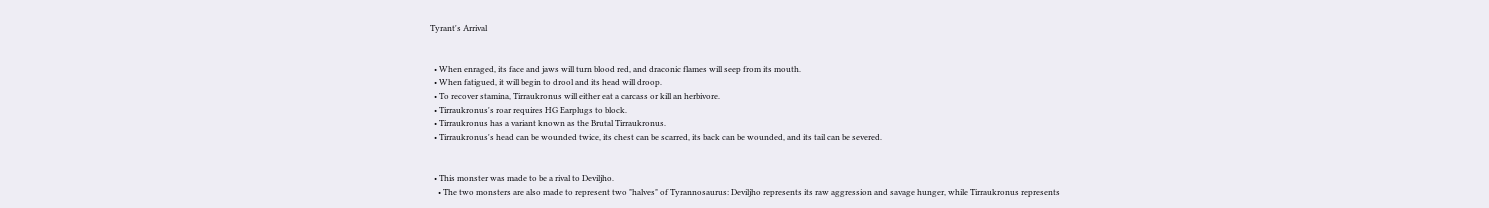Tyrant's Arrival


  • When enraged, its face and jaws will turn blood red, and draconic flames will seep from its mouth.
  • When fatigued, it will begin to drool and its head will droop.
  • To recover stamina, Tirraukronus will either eat a carcass or kill an herbivore.
  • Tirraukronus's roar requires HG Earplugs to block.
  • Tirraukronus has a variant known as the Brutal Tirraukronus.
  • Tirraukronus's head can be wounded twice, its chest can be scarred, its back can be wounded, and its tail can be severed.


  • This monster was made to be a rival to Deviljho.
    • The two monsters are also made to represent two "halves" of Tyrannosaurus: Deviljho represents its raw aggression and savage hunger, while Tirraukronus represents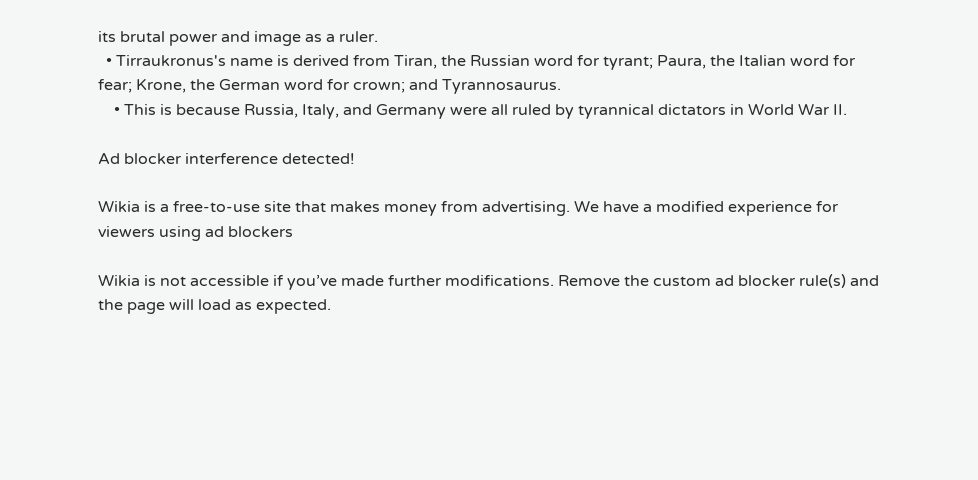its brutal power and image as a ruler.
  • Tirraukronus's name is derived from Tiran, the Russian word for tyrant; Paura, the Italian word for fear; Krone, the German word for crown; and Tyrannosaurus.
    • This is because Russia, Italy, and Germany were all ruled by tyrannical dictators in World War II.

Ad blocker interference detected!

Wikia is a free-to-use site that makes money from advertising. We have a modified experience for viewers using ad blockers

Wikia is not accessible if you’ve made further modifications. Remove the custom ad blocker rule(s) and the page will load as expected.